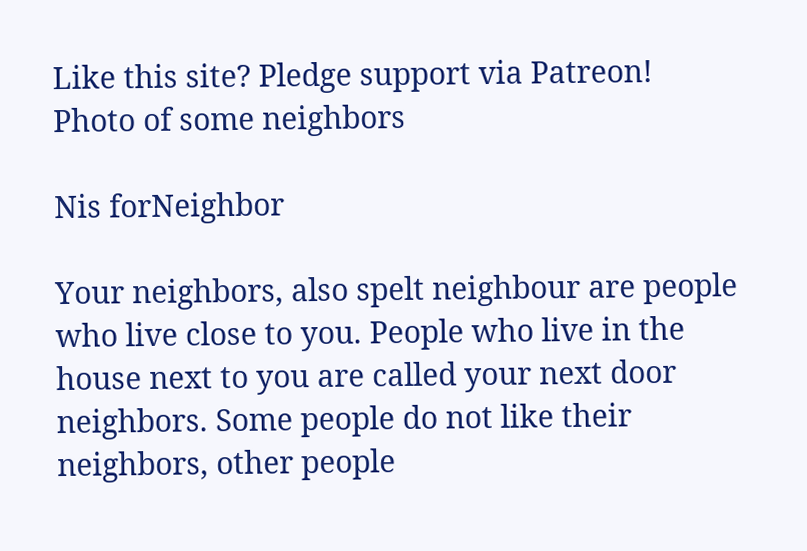Like this site? Pledge support via Patreon!
Photo of some neighbors

Nis forNeighbor

Your neighbors, also spelt neighbour are people who live close to you. People who live in the house next to you are called your next door neighbors. Some people do not like their neighbors, other people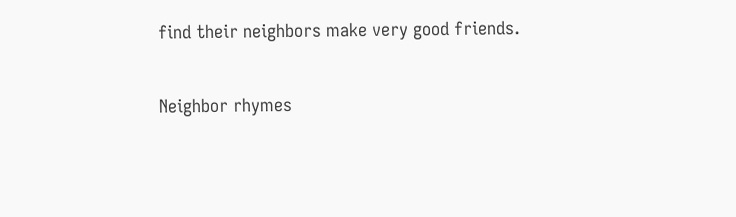find their neighbors make very good friends.

Neighbor rhymes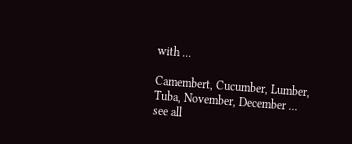with ...

Camembert, Cucumber, Lumber, Tuba, November, December ... see all